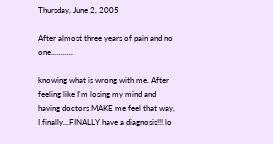Thursday, June 2, 2005

After almost three years of pain and no one...........

knowing what is wrong with me. After feeling like I'm losing my mind and having doctors MAKE me feel that way, I finally...FINALLY have a diagnosis!!! lo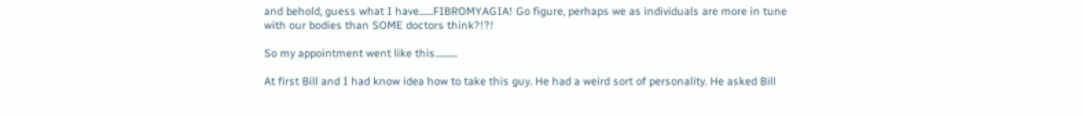and behold, guess what I have.......FIBROMYAGIA! Go figure, perhaps we as individuals are more in tune with our bodies than SOME doctors think?!?!

So my appointment went like this...........

At first Bill and I had know idea how to take this guy. He had a weird sort of personality. He asked Bill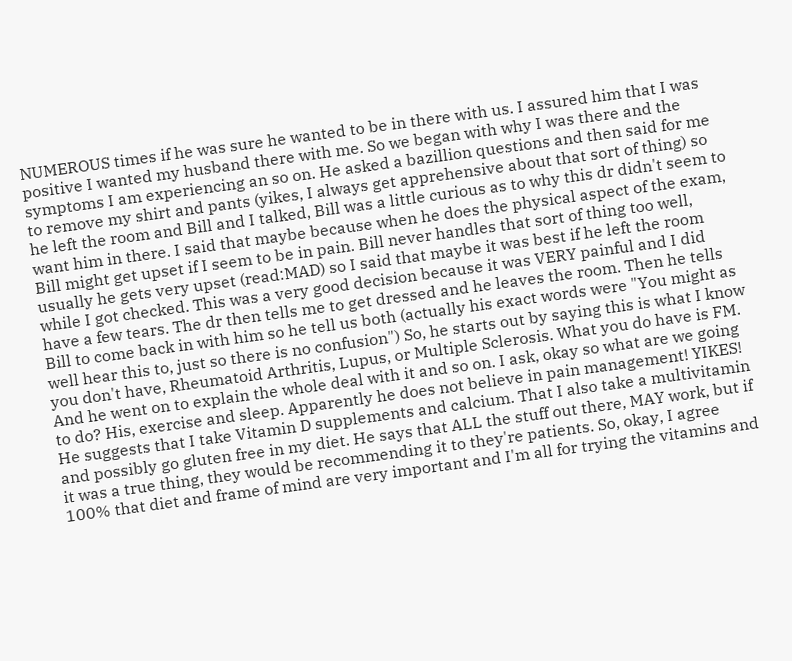NUMEROUS times if he was sure he wanted to be in there with us. I assured him that I was positive I wanted my husband there with me. So we began with why I was there and the symptoms I am experiencing an so on. He asked a bazillion questions and then said for me to remove my shirt and pants (yikes, I always get apprehensive about that sort of thing) so he left the room and Bill and I talked, Bill was a little curious as to why this dr didn't seem to want him in there. I said that maybe because when he does the physical aspect of the exam, Bill might get upset if I seem to be in pain. Bill never handles that sort of thing too well, usually he gets very upset (read:MAD) so I said that maybe it was best if he left the room while I got checked. This was a very good decision because it was VERY painful and I did have a few tears. The dr then tells me to get dressed and he leaves the room. Then he tells Bill to come back in with him so he tell us both (actually his exact words were "You might as well hear this to, just so there is no confusion") So, he starts out by saying this is what I know you don't have, Rheumatoid Arthritis, Lupus, or Multiple Sclerosis. What you do have is FM. And he went on to explain the whole deal with it and so on. I ask, okay so what are we going to do? His, exercise and sleep. Apparently he does not believe in pain management! YIKES! He suggests that I take Vitamin D supplements and calcium. That I also take a multivitamin and possibly go gluten free in my diet. He says that ALL the stuff out there, MAY work, but if it was a true thing, they would be recommending it to they're patients. So, okay, I agree 100% that diet and frame of mind are very important and I'm all for trying the vitamins and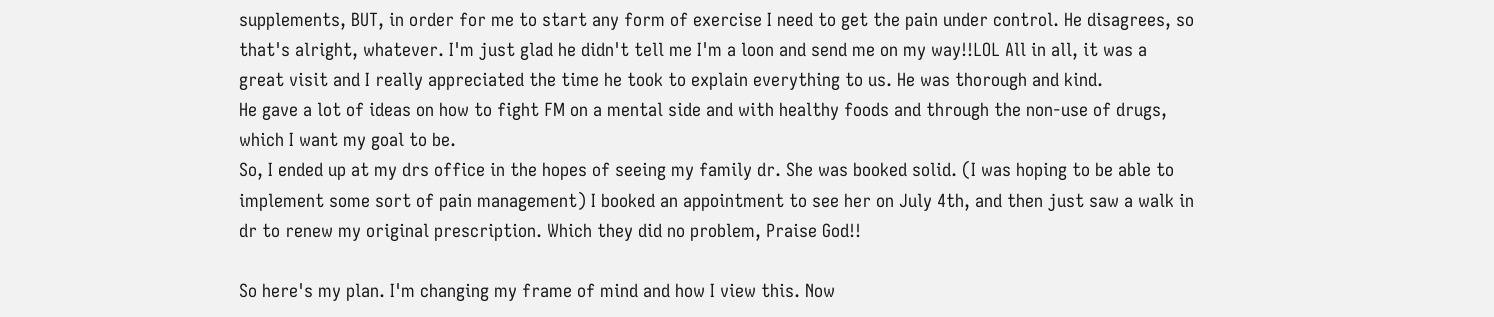supplements, BUT, in order for me to start any form of exercise I need to get the pain under control. He disagrees, so that's alright, whatever. I'm just glad he didn't tell me I'm a loon and send me on my way!!LOL All in all, it was a great visit and I really appreciated the time he took to explain everything to us. He was thorough and kind.
He gave a lot of ideas on how to fight FM on a mental side and with healthy foods and through the non-use of drugs, which I want my goal to be.
So, I ended up at my drs office in the hopes of seeing my family dr. She was booked solid. (I was hoping to be able to implement some sort of pain management) I booked an appointment to see her on July 4th, and then just saw a walk in dr to renew my original prescription. Which they did no problem, Praise God!!

So here's my plan. I'm changing my frame of mind and how I view this. Now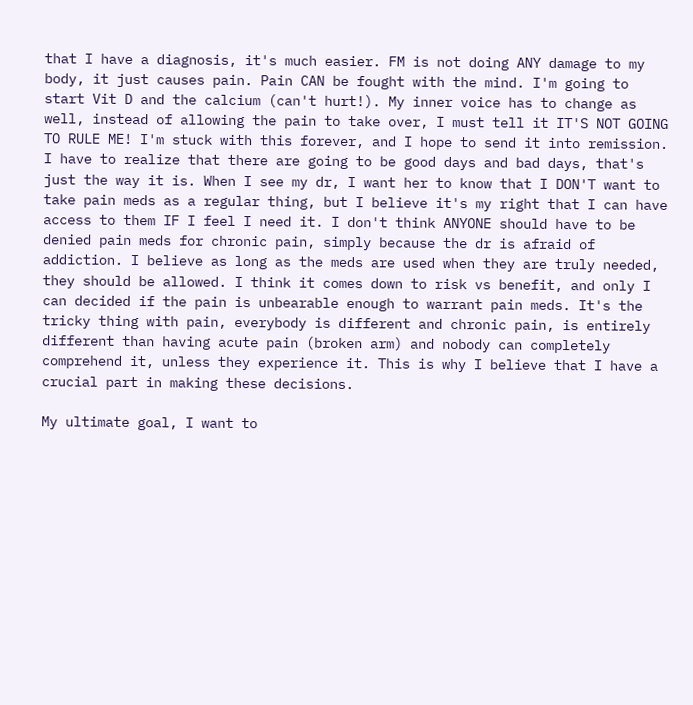that I have a diagnosis, it's much easier. FM is not doing ANY damage to my body, it just causes pain. Pain CAN be fought with the mind. I'm going to start Vit D and the calcium (can't hurt!). My inner voice has to change as well, instead of allowing the pain to take over, I must tell it IT'S NOT GOING TO RULE ME! I'm stuck with this forever, and I hope to send it into remission. I have to realize that there are going to be good days and bad days, that's just the way it is. When I see my dr, I want her to know that I DON'T want to take pain meds as a regular thing, but I believe it's my right that I can have access to them IF I feel I need it. I don't think ANYONE should have to be denied pain meds for chronic pain, simply because the dr is afraid of addiction. I believe as long as the meds are used when they are truly needed, they should be allowed. I think it comes down to risk vs benefit, and only I can decided if the pain is unbearable enough to warrant pain meds. It's the tricky thing with pain, everybody is different and chronic pain, is entirely different than having acute pain (broken arm) and nobody can completely comprehend it, unless they experience it. This is why I believe that I have a crucial part in making these decisions.

My ultimate goal, I want to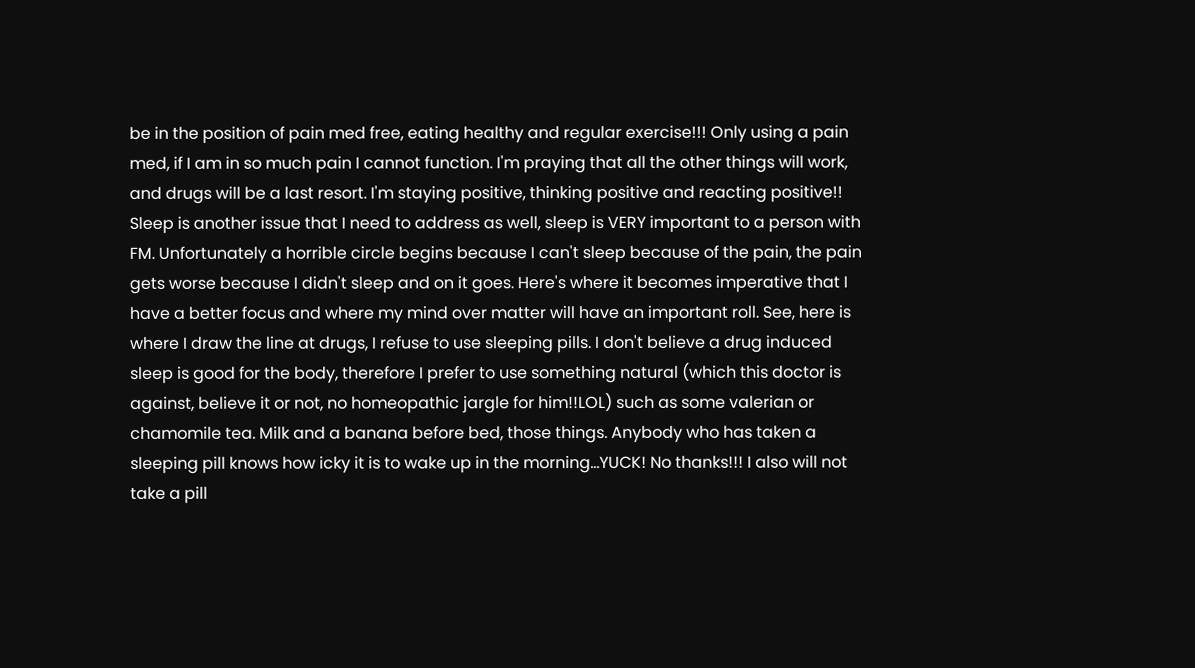be in the position of pain med free, eating healthy and regular exercise!!! Only using a pain med, if I am in so much pain I cannot function. I'm praying that all the other things will work, and drugs will be a last resort. I'm staying positive, thinking positive and reacting positive!!
Sleep is another issue that I need to address as well, sleep is VERY important to a person with FM. Unfortunately a horrible circle begins because I can't sleep because of the pain, the pain gets worse because I didn't sleep and on it goes. Here's where it becomes imperative that I have a better focus and where my mind over matter will have an important roll. See, here is where I draw the line at drugs, I refuse to use sleeping pills. I don't believe a drug induced sleep is good for the body, therefore I prefer to use something natural (which this doctor is against, believe it or not, no homeopathic jargle for him!!LOL) such as some valerian or chamomile tea. Milk and a banana before bed, those things. Anybody who has taken a sleeping pill knows how icky it is to wake up in the morning...YUCK! No thanks!!! I also will not take a pill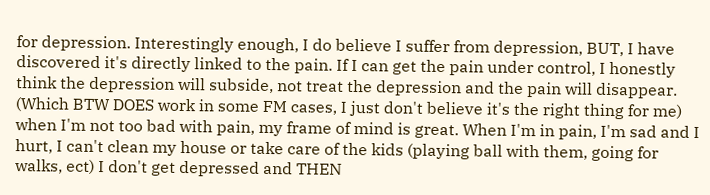for depression. Interestingly enough, I do believe I suffer from depression, BUT, I have discovered it's directly linked to the pain. If I can get the pain under control, I honestly think the depression will subside, not treat the depression and the pain will disappear. (Which BTW DOES work in some FM cases, I just don't believe it's the right thing for me) when I'm not too bad with pain, my frame of mind is great. When I'm in pain, I'm sad and I hurt, I can't clean my house or take care of the kids (playing ball with them, going for walks, ect) I don't get depressed and THEN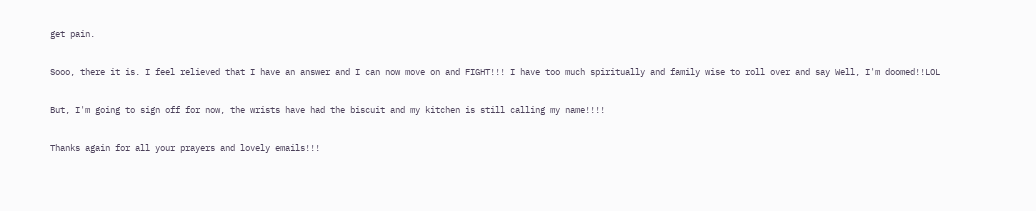get pain.

Sooo, there it is. I feel relieved that I have an answer and I can now move on and FIGHT!!! I have too much spiritually and family wise to roll over and say Well, I'm doomed!!LOL

But, I'm going to sign off for now, the wrists have had the biscuit and my kitchen is still calling my name!!!!

Thanks again for all your prayers and lovely emails!!!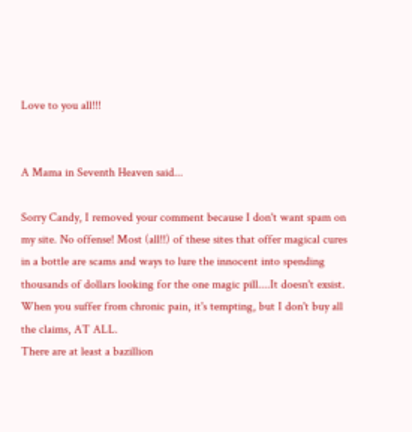Love to you all!!!


A Mama in Seventh Heaven said...

Sorry Candy, I removed your comment because I don't want spam on my site. No offense! Most (all!!) of these sites that offer magical cures in a bottle are scams and ways to lure the innocent into spending thousands of dollars looking for the one magic pill....It doesn't exsist. When you suffer from chronic pain, it's tempting, but I don't buy all the claims, AT ALL.
There are at least a bazillion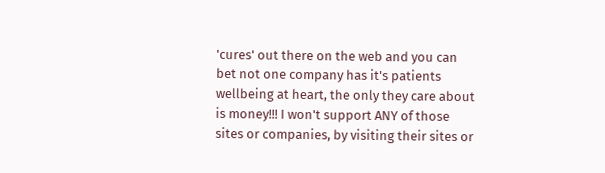'cures' out there on the web and you can bet not one company has it's patients wellbeing at heart, the only they care about is money!!! I won't support ANY of those sites or companies, by visiting their sites or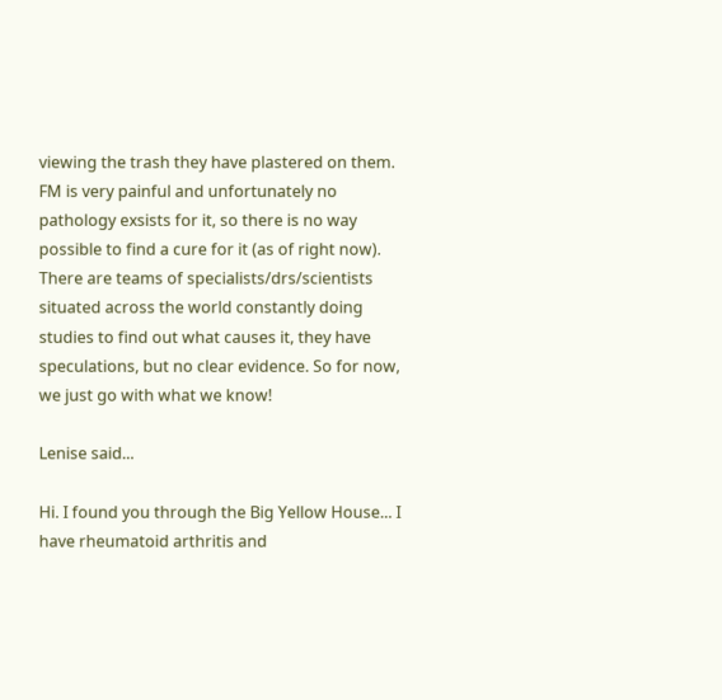viewing the trash they have plastered on them. FM is very painful and unfortunately no pathology exsists for it, so there is no way possible to find a cure for it (as of right now). There are teams of specialists/drs/scientists situated across the world constantly doing studies to find out what causes it, they have speculations, but no clear evidence. So for now, we just go with what we know!

Lenise said...

Hi. I found you through the Big Yellow House... I have rheumatoid arthritis and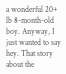a wonderful 20+ lb 8-month-old boy. Anyway, I just wanted to say hey. That story about the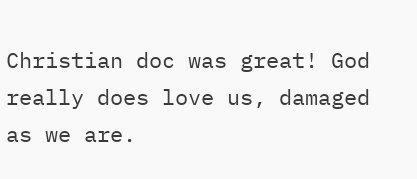Christian doc was great! God really does love us, damaged as we are.